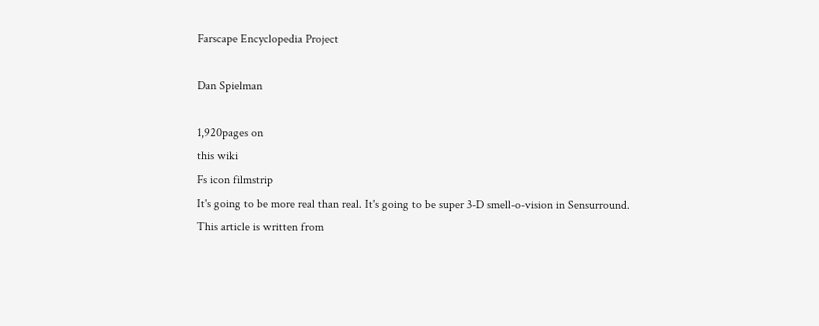Farscape Encyclopedia Project

Dan Spielman

1,920pages on
this wiki
Fs icon filmstrip
It's going to be more real than real. It's going to be super 3-D smell-o-vision in Sensurround.
This article is written from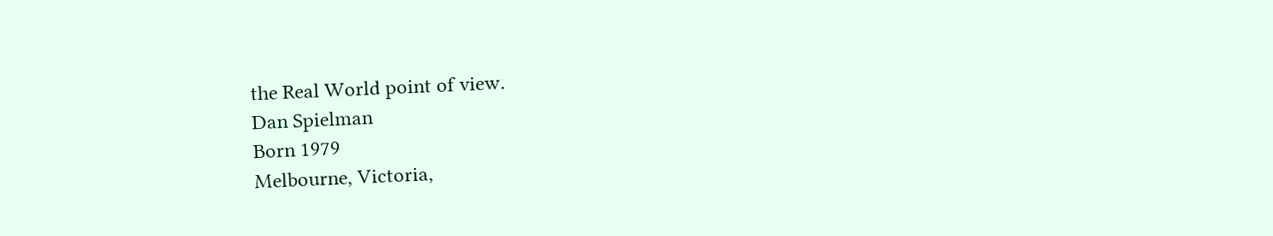the Real World point of view.
Dan Spielman
Born 1979
Melbourne, Victoria,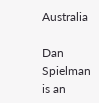Australia

Dan Spielman is an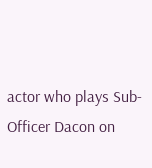actor who plays Sub-Officer Dacon on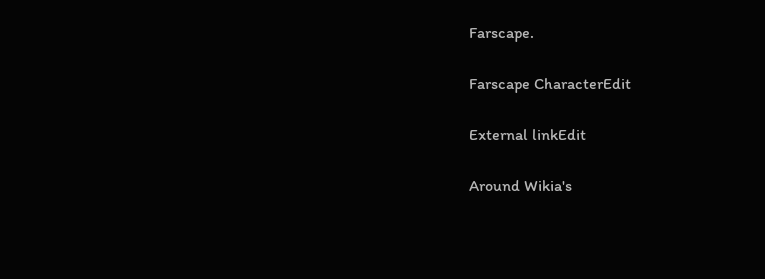Farscape.

Farscape CharacterEdit

External linkEdit

Around Wikia's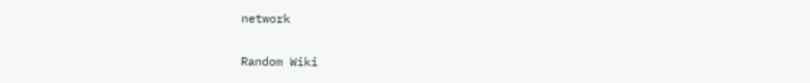network

Random Wiki